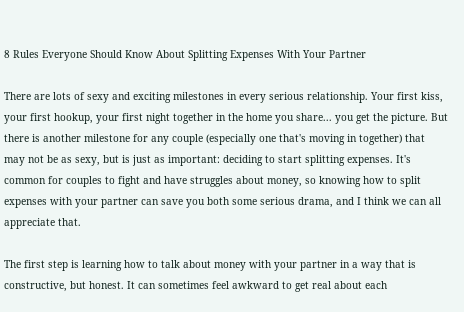8 Rules Everyone Should Know About Splitting Expenses With Your Partner

There are lots of sexy and exciting milestones in every serious relationship. Your first kiss, your first hookup, your first night together in the home you share... you get the picture. But there is another milestone for any couple (especially one that's moving in together) that may not be as sexy, but is just as important: deciding to start splitting expenses. It's common for couples to fight and have struggles about money, so knowing how to split expenses with your partner can save you both some serious drama, and I think we can all appreciate that.

The first step is learning how to talk about money with your partner in a way that is constructive, but honest. It can sometimes feel awkward to get real about each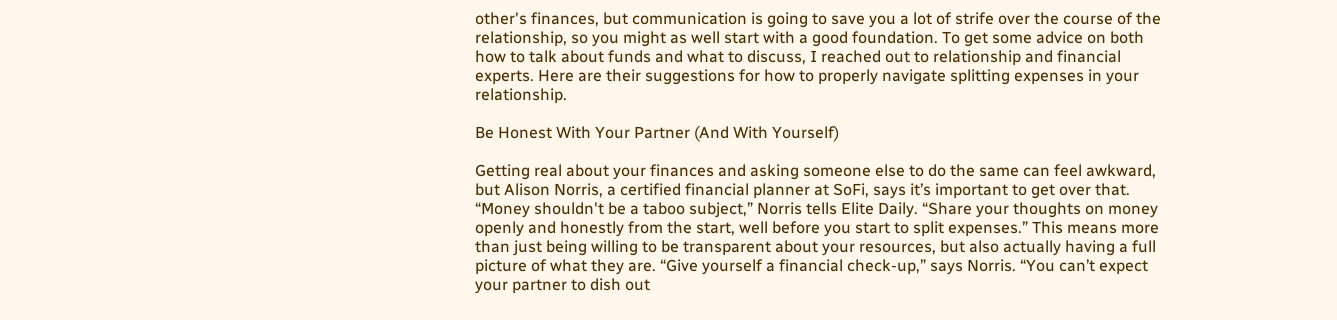other's finances, but communication is going to save you a lot of strife over the course of the relationship, so you might as well start with a good foundation. To get some advice on both how to talk about funds and what to discuss, I reached out to relationship and financial experts. Here are their suggestions for how to properly navigate splitting expenses in your relationship.

Be Honest With Your Partner (And With Yourself)

Getting real about your finances and asking someone else to do the same can feel awkward, but Alison Norris, a certified financial planner at SoFi, says it’s important to get over that. “Money shouldn't be a taboo subject,” Norris tells Elite Daily. “Share your thoughts on money openly and honestly from the start, well before you start to split expenses.” This means more than just being willing to be transparent about your resources, but also actually having a full picture of what they are. “Give yourself a financial check-up,” says Norris. “You can’t expect your partner to dish out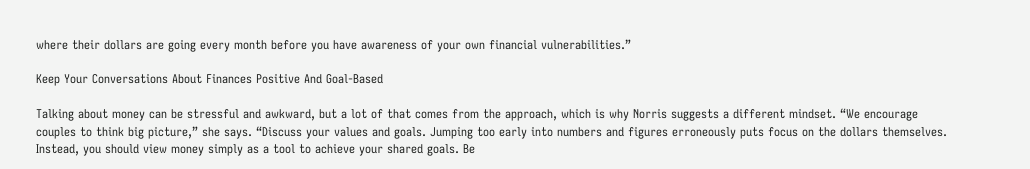where their dollars are going every month before you have awareness of your own financial vulnerabilities.”

Keep Your Conversations About Finances Positive And Goal-Based

Talking about money can be stressful and awkward, but a lot of that comes from the approach, which is why Norris suggests a different mindset. “We encourage couples to think big picture,” she says. “Discuss your values and goals. Jumping too early into numbers and figures erroneously puts focus on the dollars themselves. Instead, you should view money simply as a tool to achieve your shared goals. Be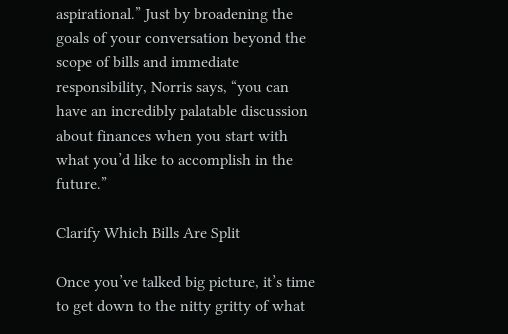aspirational.” Just by broadening the goals of your conversation beyond the scope of bills and immediate responsibility, Norris says, “you can have an incredibly palatable discussion about finances when you start with what you’d like to accomplish in the future.”

Clarify Which Bills Are Split

Once you’ve talked big picture, it’s time to get down to the nitty gritty of what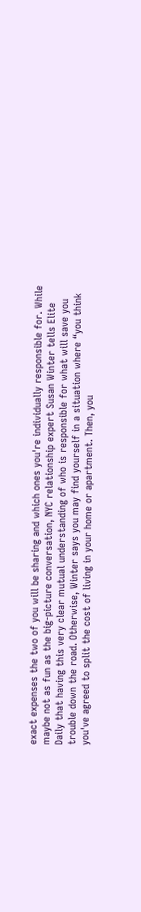exact expenses the two of you will be sharing and which ones you're individually responsible for. While maybe not as fun as the big-picture conversation, NYC relationship expert Susan Winter tells Elite Daily that having this very clear mutual understanding of who is responsible for what will save you trouble down the road. Otherwise, Winter says you may find yourself in a situation where “you think you've agreed to split the cost of living in your home or apartment. Then, you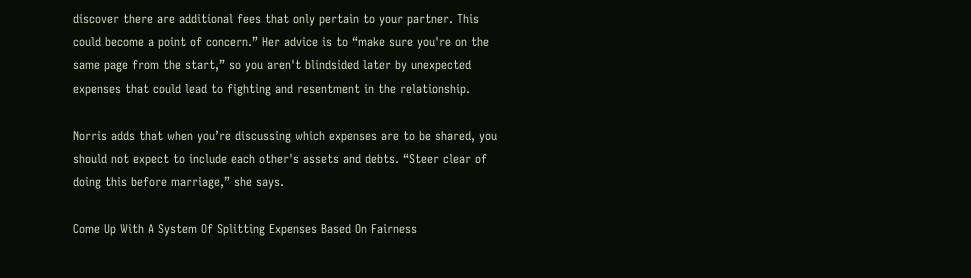discover there are additional fees that only pertain to your partner. This could become a point of concern.” Her advice is to “make sure you're on the same page from the start,” so you aren't blindsided later by unexpected expenses that could lead to fighting and resentment in the relationship.

Norris adds that when you’re discussing which expenses are to be shared, you should not expect to include each other's assets and debts. “Steer clear of doing this before marriage,” she says.

Come Up With A System Of Splitting Expenses Based On Fairness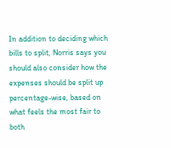In addition to deciding which bills to split, Norris says you should also consider how the expenses should be split up percentage-wise, based on what feels the most fair to both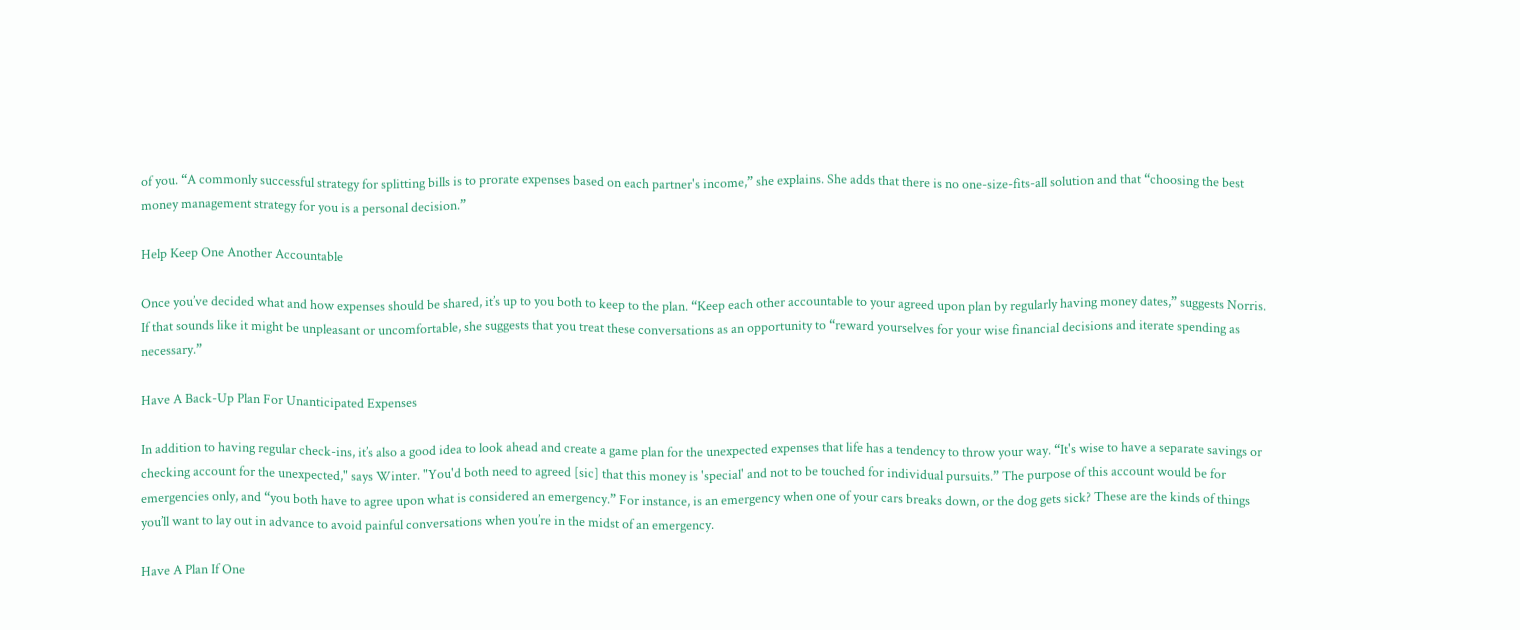of you. “A commonly successful strategy for splitting bills is to prorate expenses based on each partner's income,” she explains. She adds that there is no one-size-fits-all solution and that “choosing the best money management strategy for you is a personal decision.”

Help Keep One Another Accountable

Once you’ve decided what and how expenses should be shared, it’s up to you both to keep to the plan. “Keep each other accountable to your agreed upon plan by regularly having money dates,” suggests Norris. If that sounds like it might be unpleasant or uncomfortable, she suggests that you treat these conversations as an opportunity to “reward yourselves for your wise financial decisions and iterate spending as necessary.”

Have A Back-Up Plan For Unanticipated Expenses

In addition to having regular check-ins, it’s also a good idea to look ahead and create a game plan for the unexpected expenses that life has a tendency to throw your way. “It's wise to have a separate savings or checking account for the unexpected," says Winter. "You'd both need to agreed [sic] that this money is 'special' and not to be touched for individual pursuits.” The purpose of this account would be for emergencies only, and “you both have to agree upon what is considered an emergency.” For instance, is an emergency when one of your cars breaks down, or the dog gets sick? These are the kinds of things you’ll want to lay out in advance to avoid painful conversations when you’re in the midst of an emergency.

Have A Plan If One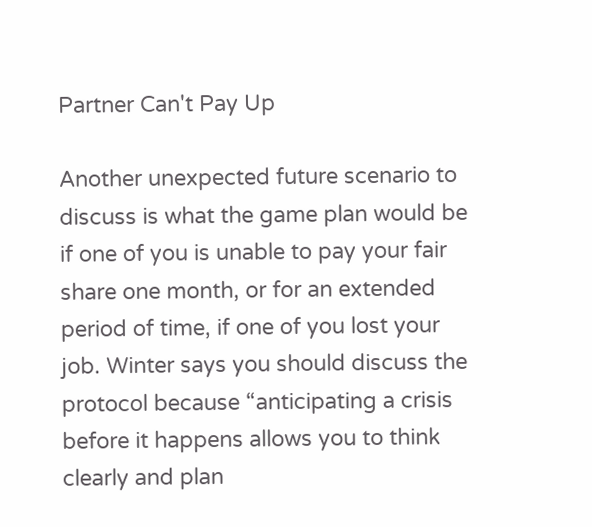Partner Can't Pay Up

Another unexpected future scenario to discuss is what the game plan would be if one of you is unable to pay your fair share one month, or for an extended period of time, if one of you lost your job. Winter says you should discuss the protocol because “anticipating a crisis before it happens allows you to think clearly and plan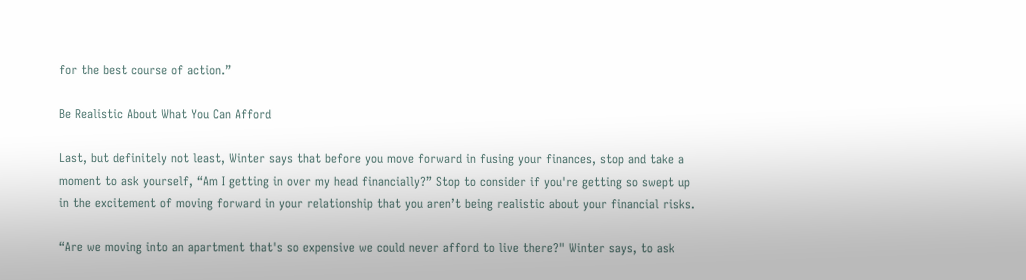for the best course of action.”

Be Realistic About What You Can Afford

Last, but definitely not least, Winter says that before you move forward in fusing your finances, stop and take a moment to ask yourself, “Am I getting in over my head financially?” Stop to consider if you're getting so swept up in the excitement of moving forward in your relationship that you aren’t being realistic about your financial risks.

“Are we moving into an apartment that's so expensive we could never afford to live there?" Winter says, to ask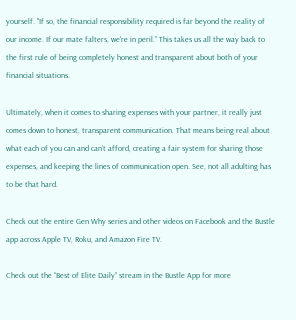yourself. "If so, the financial responsibility required is far beyond the reality of our income. If our mate falters, we're in peril.” This takes us all the way back to the first rule of being completely honest and transparent about both of your financial situations.

Ultimately, when it comes to sharing expenses with your partner, it really just comes down to honest, transparent communication. That means being real about what each of you can and can’t afford, creating a fair system for sharing those expenses, and keeping the lines of communication open. See, not all adulting has to be that hard.

Check out the entire Gen Why series and other videos on Facebook and the Bustle app across Apple TV, Roku, and Amazon Fire TV.

Check out the “Best of Elite Daily” stream in the Bustle App for more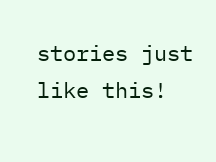stories just like this!